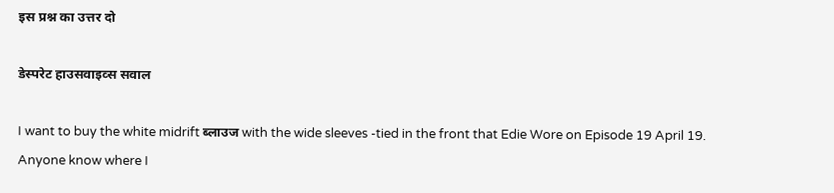इस प्रश्न का उत्तर दो

डेस्परेट हाउसवाइव्स सवाल

I want to buy the white midrift ब्लाउज with the wide sleeves -tied in the front that Edie Wore on Episode 19 April 19. Anyone know where I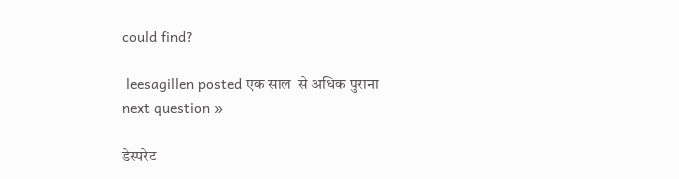could find?

 leesagillen posted एक साल  से अधिक पुराना
next question »

डेस्परेट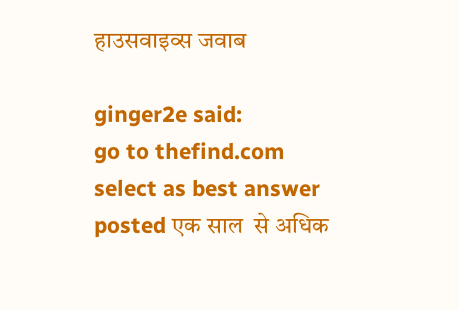हाउसवाइव्स जवाब

ginger2e said:
go to thefind.com
select as best answer
posted एक साल  से अधिक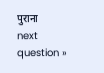पुराना
next question »